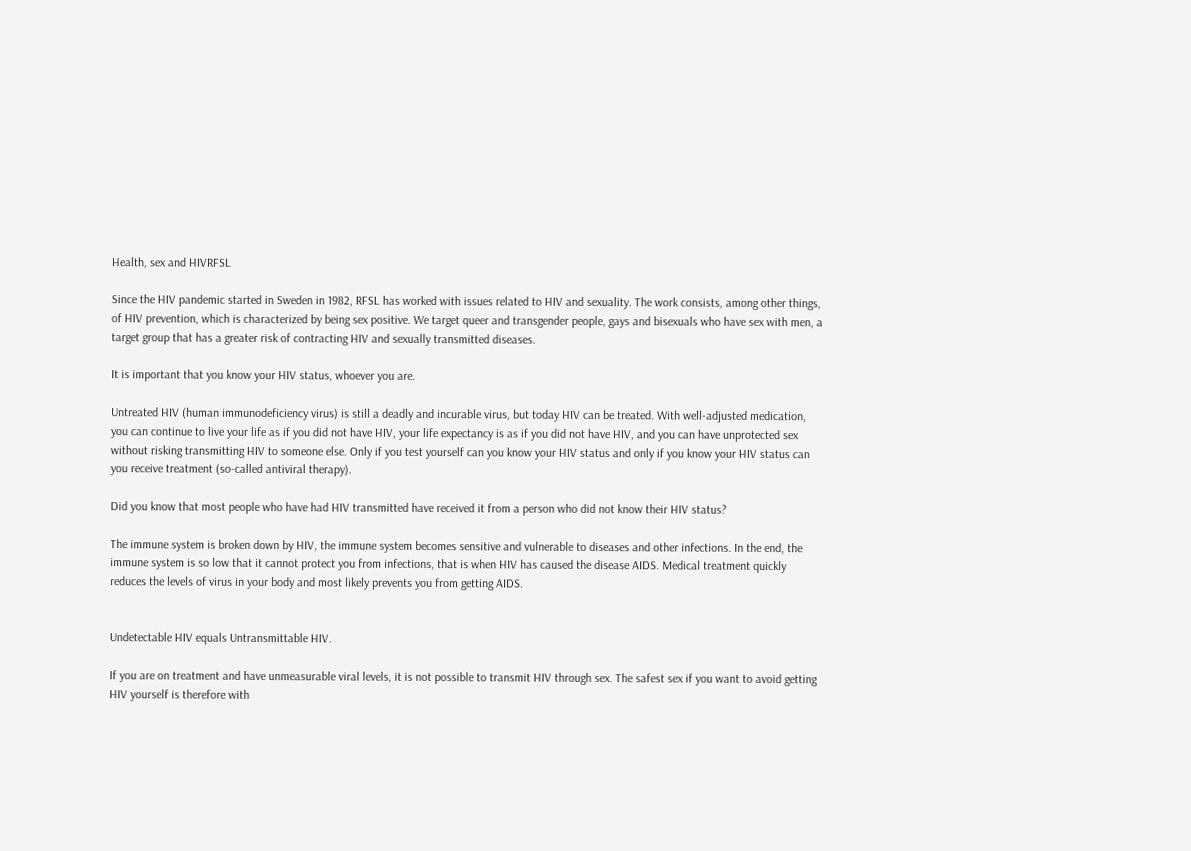Health, sex and HIVRFSL

Since the HIV pandemic started in Sweden in 1982, RFSL has worked with issues related to HIV and sexuality. The work consists, among other things, of HIV prevention, which is characterized by being sex positive. We target queer and transgender people, gays and bisexuals who have sex with men, a target group that has a greater risk of contracting HIV and sexually transmitted diseases.

It is important that you know your HIV status, whoever you are.

Untreated HIV (human immunodeficiency virus) is still a deadly and incurable virus, but today HIV can be treated. With well-adjusted medication, you can continue to live your life as if you did not have HIV, your life expectancy is as if you did not have HIV, and you can have unprotected sex without risking transmitting HIV to someone else. Only if you test yourself can you know your HIV status and only if you know your HIV status can you receive treatment (so-called antiviral therapy).

Did you know that most people who have had HIV transmitted have received it from a person who did not know their HIV status?

The immune system is broken down by HIV, the immune system becomes sensitive and vulnerable to diseases and other infections. In the end, the immune system is so low that it cannot protect you from infections, that is when HIV has caused the disease AIDS. Medical treatment quickly reduces the levels of virus in your body and most likely prevents you from getting AIDS.


Undetectable HIV equals Untransmittable HIV.

If you are on treatment and have unmeasurable viral levels, it is not possible to transmit HIV through sex. The safest sex if you want to avoid getting HIV yourself is therefore with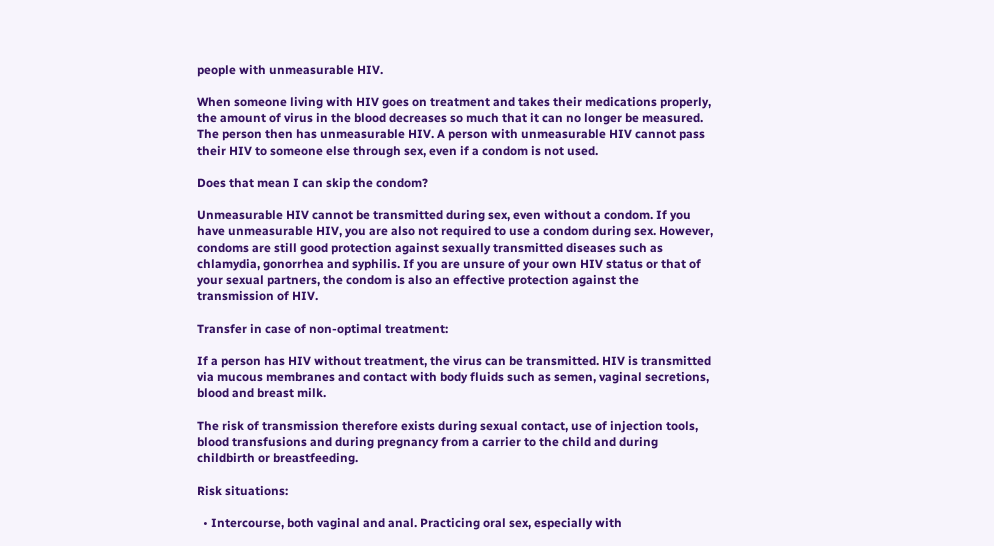people with unmeasurable HIV.

When someone living with HIV goes on treatment and takes their medications properly, the amount of virus in the blood decreases so much that it can no longer be measured. The person then has unmeasurable HIV. A person with unmeasurable HIV cannot pass their HIV to someone else through sex, even if a condom is not used.

Does that mean I can skip the condom?

Unmeasurable HIV cannot be transmitted during sex, even without a condom. If you have unmeasurable HIV, you are also not required to use a condom during sex. However, condoms are still good protection against sexually transmitted diseases such as chlamydia, gonorrhea and syphilis. If you are unsure of your own HIV status or that of your sexual partners, the condom is also an effective protection against the transmission of HIV.

Transfer in case of non-optimal treatment:

If a person has HIV without treatment, the virus can be transmitted. HIV is transmitted via mucous membranes and contact with body fluids such as semen, vaginal secretions, blood and breast milk.

The risk of transmission therefore exists during sexual contact, use of injection tools, blood transfusions and during pregnancy from a carrier to the child and during childbirth or breastfeeding.

Risk situations:

  • Intercourse, both vaginal and anal. Practicing oral sex, especially with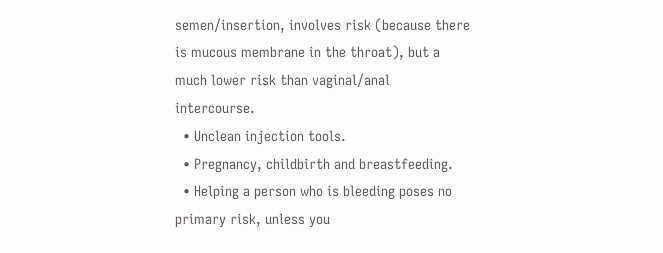semen/insertion, involves risk (because there is mucous membrane in the throat), but a much lower risk than vaginal/anal intercourse.
  • Unclean injection tools.
  • Pregnancy, childbirth and breastfeeding.
  • Helping a person who is bleeding poses no primary risk, unless you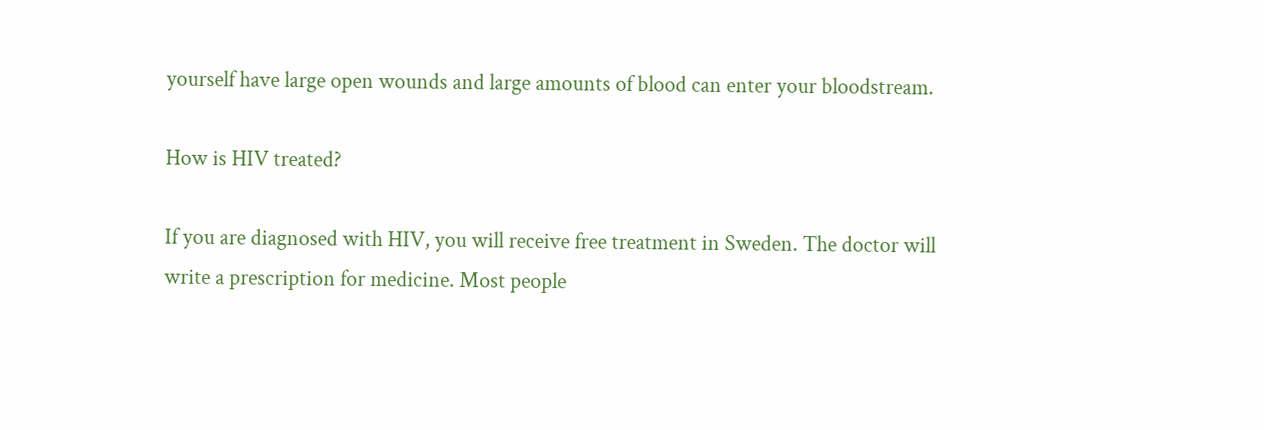yourself have large open wounds and large amounts of blood can enter your bloodstream.

How is HIV treated?

If you are diagnosed with HIV, you will receive free treatment in Sweden. The doctor will write a prescription for medicine. Most people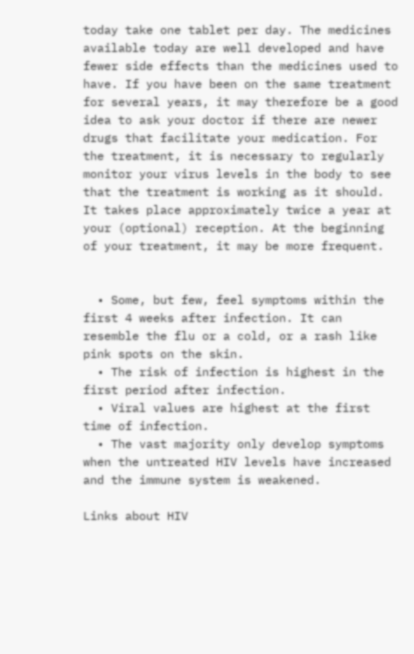today take one tablet per day. The medicines available today are well developed and have fewer side effects than the medicines used to have. If you have been on the same treatment for several years, it may therefore be a good idea to ask your doctor if there are newer drugs that facilitate your medication. For the treatment, it is necessary to regularly monitor your virus levels in the body to see that the treatment is working as it should. It takes place approximately twice a year at your (optional) reception. At the beginning of your treatment, it may be more frequent.


  • Some, but few, feel symptoms within the first 4 weeks after infection. It can resemble the flu or a cold, or a rash like pink spots on the skin.
  • The risk of infection is highest in the first period after infection.
  • Viral values are highest at the first time of infection.
  • The vast majority only develop symptoms when the untreated HIV levels have increased and the immune system is weakened.

Links about HIV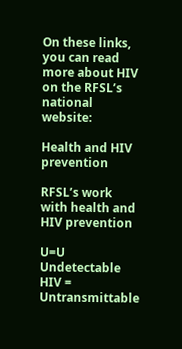On these links, you can read more about HIV on the RFSL’s national website:

Health and HIV prevention

RFSL’s work with health and HIV prevention

U=U Undetectable HIV = Untransmittable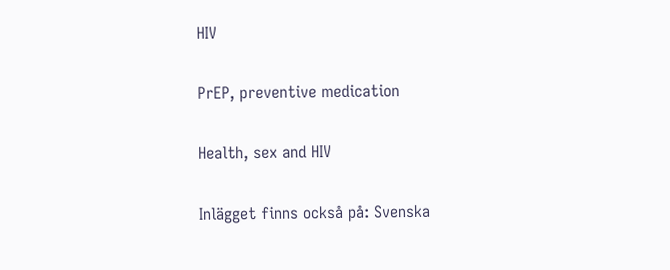HIV

PrEP, preventive medication

Health, sex and HIV

Inlägget finns också på: Svenska